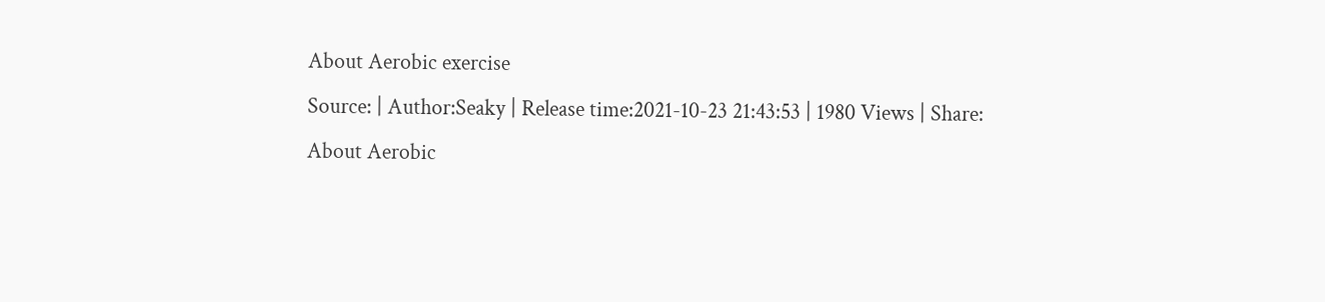About Aerobic exercise
Source: | Author:Seaky | Release time:2021-10-23 21:43:53 | 1980 Views | Share:
About Aerobic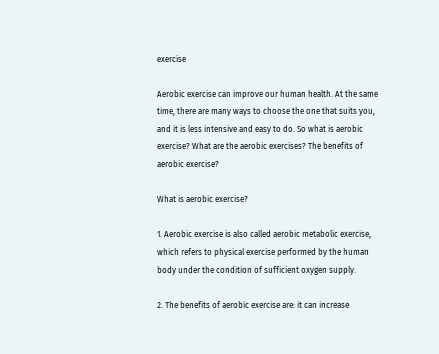exercise

Aerobic exercise can improve our human health. At the same time, there are many ways to choose the one that suits you, and it is less intensive and easy to do. So what is aerobic exercise? What are the aerobic exercises? The benefits of aerobic exercise?

What is aerobic exercise?

1. Aerobic exercise is also called aerobic metabolic exercise, which refers to physical exercise performed by the human body under the condition of sufficient oxygen supply.

2. The benefits of aerobic exercise are: it can increase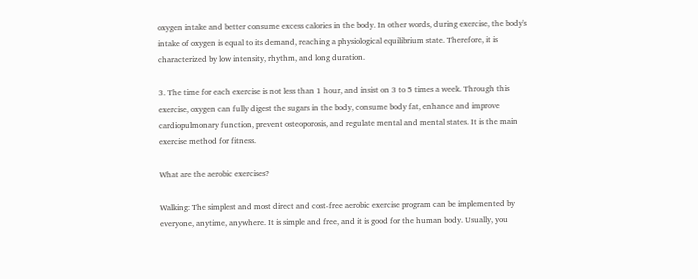oxygen intake and better consume excess calories in the body. In other words, during exercise, the body's intake of oxygen is equal to its demand, reaching a physiological equilibrium state. Therefore, it is characterized by low intensity, rhythm, and long duration.

3. The time for each exercise is not less than 1 hour, and insist on 3 to 5 times a week. Through this exercise, oxygen can fully digest the sugars in the body, consume body fat, enhance and improve cardiopulmonary function, prevent osteoporosis, and regulate mental and mental states. It is the main exercise method for fitness.

What are the aerobic exercises?

Walking: The simplest and most direct and cost-free aerobic exercise program can be implemented by everyone, anytime, anywhere. It is simple and free, and it is good for the human body. Usually, you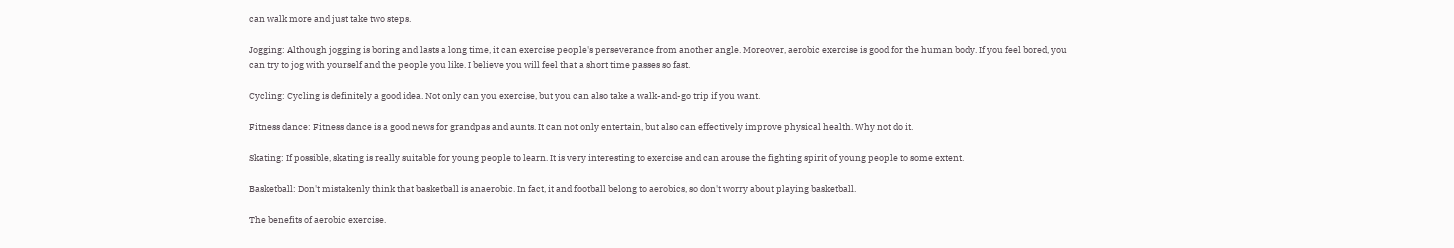can walk more and just take two steps.

Jogging: Although jogging is boring and lasts a long time, it can exercise people's perseverance from another angle. Moreover, aerobic exercise is good for the human body. If you feel bored, you can try to jog with yourself and the people you like. I believe you will feel that a short time passes so fast.

Cycling: Cycling is definitely a good idea. Not only can you exercise, but you can also take a walk-and-go trip if you want.

Fitness dance: Fitness dance is a good news for grandpas and aunts. It can not only entertain, but also can effectively improve physical health. Why not do it.

Skating: If possible, skating is really suitable for young people to learn. It is very interesting to exercise and can arouse the fighting spirit of young people to some extent.

Basketball: Don't mistakenly think that basketball is anaerobic. In fact, it and football belong to aerobics, so don't worry about playing basketball.

The benefits of aerobic exercise.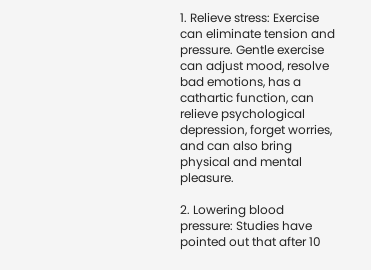1. Relieve stress: Exercise can eliminate tension and pressure. Gentle exercise can adjust mood, resolve bad emotions, has a cathartic function, can relieve psychological depression, forget worries, and can also bring physical and mental pleasure.

2. Lowering blood pressure: Studies have pointed out that after 10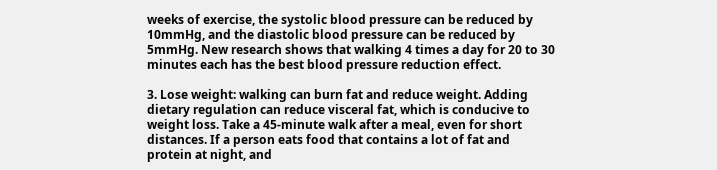weeks of exercise, the systolic blood pressure can be reduced by 10mmHg, and the diastolic blood pressure can be reduced by 5mmHg. New research shows that walking 4 times a day for 20 to 30 minutes each has the best blood pressure reduction effect.

3. Lose weight: walking can burn fat and reduce weight. Adding dietary regulation can reduce visceral fat, which is conducive to weight loss. Take a 45-minute walk after a meal, even for short distances. If a person eats food that contains a lot of fat and protein at night, and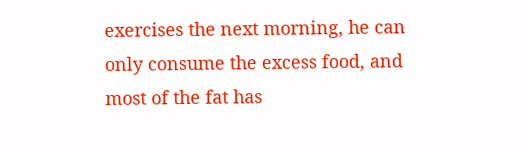exercises the next morning, he can only consume the excess food, and most of the fat has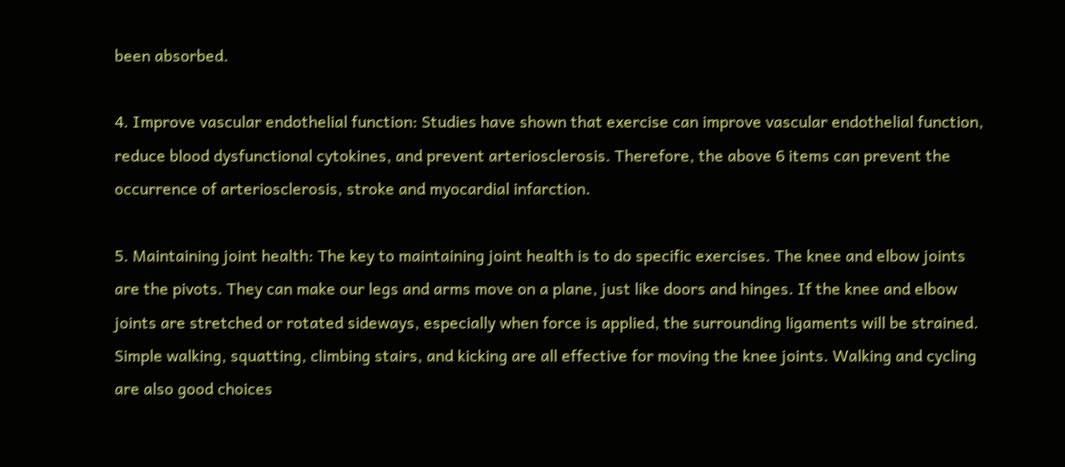been absorbed.

4. Improve vascular endothelial function: Studies have shown that exercise can improve vascular endothelial function, reduce blood dysfunctional cytokines, and prevent arteriosclerosis. Therefore, the above 6 items can prevent the occurrence of arteriosclerosis, stroke and myocardial infarction.

5. Maintaining joint health: The key to maintaining joint health is to do specific exercises. The knee and elbow joints are the pivots. They can make our legs and arms move on a plane, just like doors and hinges. If the knee and elbow joints are stretched or rotated sideways, especially when force is applied, the surrounding ligaments will be strained. Simple walking, squatting, climbing stairs, and kicking are all effective for moving the knee joints. Walking and cycling are also good choices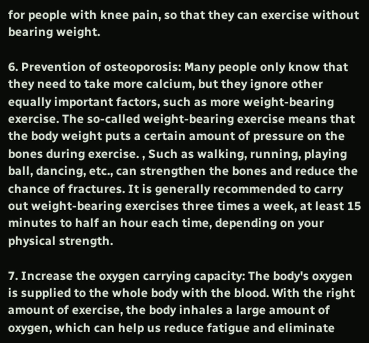for people with knee pain, so that they can exercise without bearing weight.

6. Prevention of osteoporosis: Many people only know that they need to take more calcium, but they ignore other equally important factors, such as more weight-bearing exercise. The so-called weight-bearing exercise means that the body weight puts a certain amount of pressure on the bones during exercise. , Such as walking, running, playing ball, dancing, etc., can strengthen the bones and reduce the chance of fractures. It is generally recommended to carry out weight-bearing exercises three times a week, at least 15 minutes to half an hour each time, depending on your physical strength.

7. Increase the oxygen carrying capacity: The body's oxygen is supplied to the whole body with the blood. With the right amount of exercise, the body inhales a large amount of oxygen, which can help us reduce fatigue and eliminate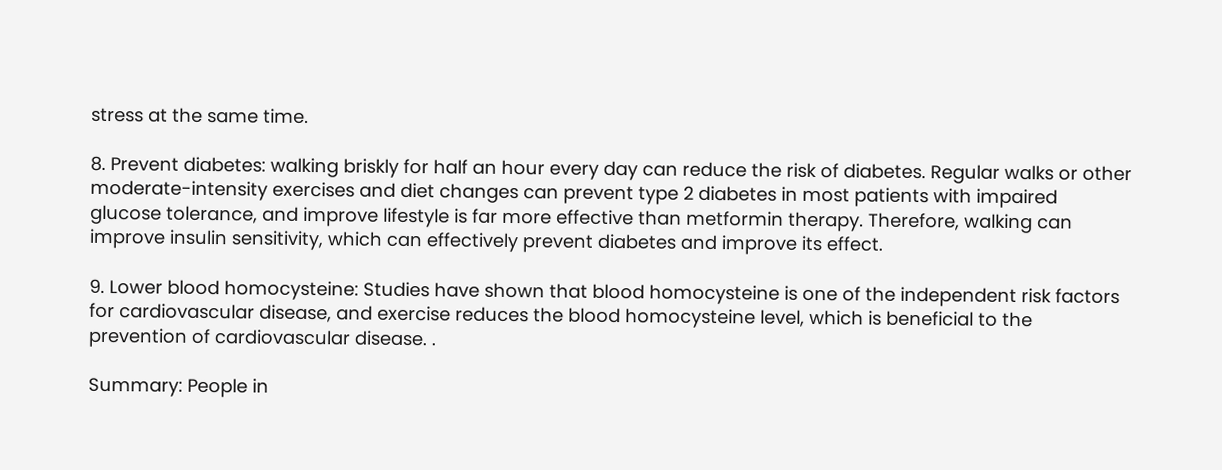stress at the same time.

8. Prevent diabetes: walking briskly for half an hour every day can reduce the risk of diabetes. Regular walks or other moderate-intensity exercises and diet changes can prevent type 2 diabetes in most patients with impaired glucose tolerance, and improve lifestyle is far more effective than metformin therapy. Therefore, walking can improve insulin sensitivity, which can effectively prevent diabetes and improve its effect.

9. Lower blood homocysteine: Studies have shown that blood homocysteine is one of the independent risk factors for cardiovascular disease, and exercise reduces the blood homocysteine level, which is beneficial to the prevention of cardiovascular disease. .

Summary: People in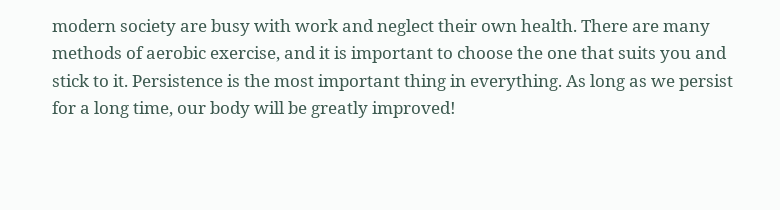modern society are busy with work and neglect their own health. There are many methods of aerobic exercise, and it is important to choose the one that suits you and stick to it. Persistence is the most important thing in everything. As long as we persist for a long time, our body will be greatly improved!